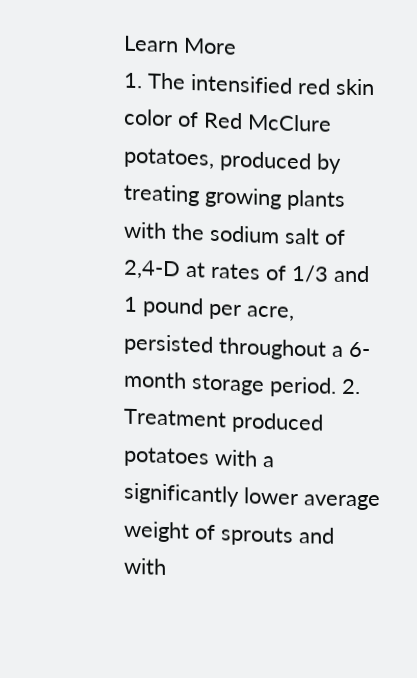Learn More
1. The intensified red skin color of Red McClure potatoes, produced by treating growing plants with the sodium salt of 2,4-D at rates of 1/3 and 1 pound per acre, persisted throughout a 6-month storage period. 2. Treatment produced potatoes with a significantly lower average weight of sprouts and with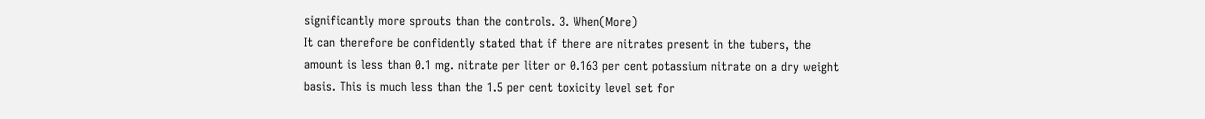significantly more sprouts than the controls. 3. When(More)
It can therefore be confidently stated that if there are nitrates present in the tubers, the amount is less than 0.1 mg. nitrate per liter or 0.163 per cent potassium nitrate on a dry weight basis. This is much less than the 1.5 per cent toxicity level set for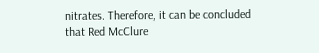nitrates. Therefore, it can be concluded that Red McClure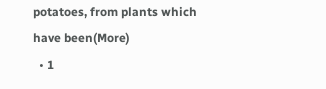potatoes, from plants which have been(More)
  • 1